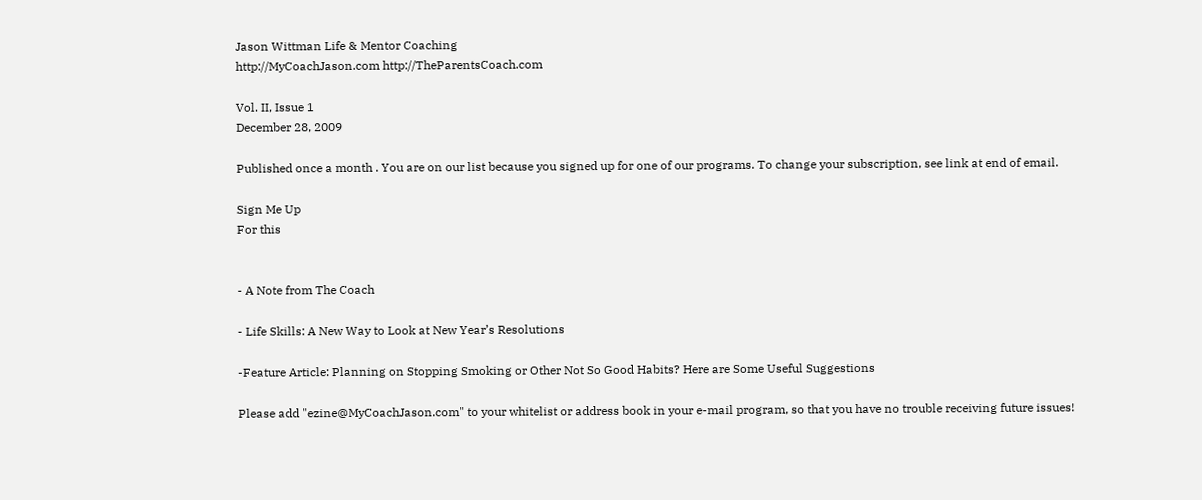Jason Wittman Life & Mentor Coaching
http://MyCoachJason.com http://TheParentsCoach.com

Vol. II, Issue 1
December 28, 2009

Published once a month . You are on our list because you signed up for one of our programs. To change your subscription, see link at end of email.

Sign Me Up
For this


- A Note from The Coach

- Life Skills: A New Way to Look at New Year’s Resolutions

-Feature Article: Planning on Stopping Smoking or Other Not So Good Habits? Here are Some Useful Suggestions

Please add "ezine@MyCoachJason.com" to your whitelist or address book in your e-mail program, so that you have no trouble receiving future issues!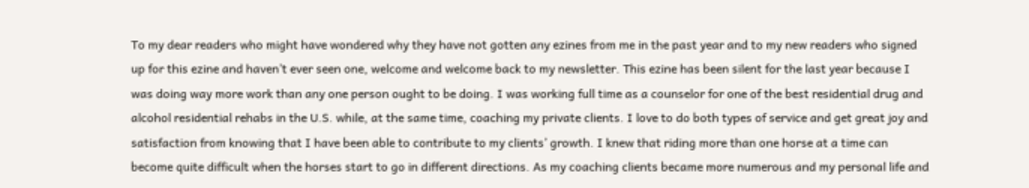To my dear readers who might have wondered why they have not gotten any ezines from me in the past year and to my new readers who signed up for this ezine and haven’t ever seen one, welcome and welcome back to my newsletter. This ezine has been silent for the last year because I was doing way more work than any one person ought to be doing. I was working full time as a counselor for one of the best residential drug and alcohol residential rehabs in the U.S. while, at the same time, coaching my private clients. I love to do both types of service and get great joy and satisfaction from knowing that I have been able to contribute to my clients’ growth. I knew that riding more than one horse at a time can become quite difficult when the horses start to go in different directions. As my coaching clients became more numerous and my personal life and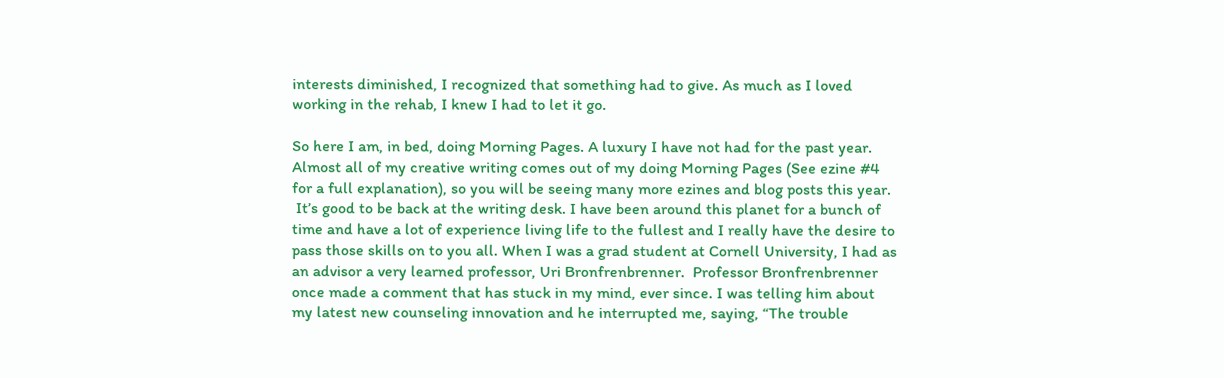interests diminished, I recognized that something had to give. As much as I loved working in the rehab, I knew I had to let it go.

So here I am, in bed, doing Morning Pages. A luxury I have not had for the past year. Almost all of my creative writing comes out of my doing Morning Pages (See ezine #4 for a full explanation), so you will be seeing many more ezines and blog posts this year.
 It’s good to be back at the writing desk. I have been around this planet for a bunch of time and have a lot of experience living life to the fullest and I really have the desire to pass those skills on to you all. When I was a grad student at Cornell University, I had as an advisor a very learned professor, Uri Bronfrenbrenner.  Professor Bronfrenbrenner once made a comment that has stuck in my mind, ever since. I was telling him about my latest new counseling innovation and he interrupted me, saying, “The trouble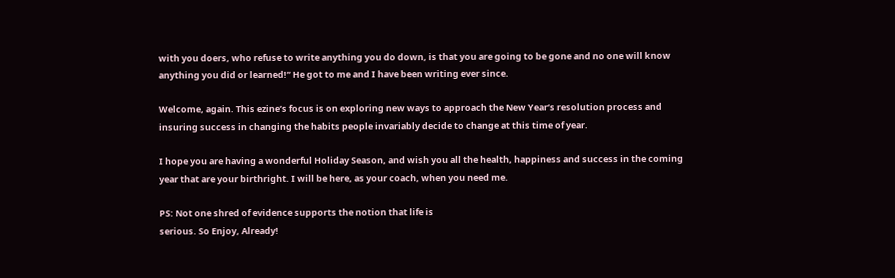with you doers, who refuse to write anything you do down, is that you are going to be gone and no one will know anything you did or learned!” He got to me and I have been writing ever since.

Welcome, again. This ezine’s focus is on exploring new ways to approach the New Year’s resolution process and insuring success in changing the habits people invariably decide to change at this time of year.

I hope you are having a wonderful Holiday Season, and wish you all the health, happiness and success in the coming year that are your birthright. I will be here, as your coach, when you need me.

PS: Not one shred of evidence supports the notion that life is
serious. So Enjoy, Already!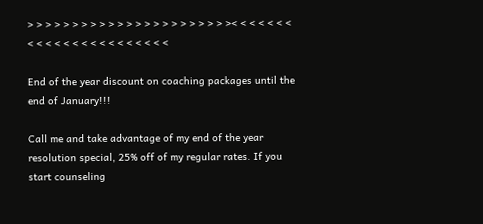> > > > > > > > > > > > > > > > > > > > > > >< < < < < < < < < < < < < < < < < < < < < < <

End of the year discount on coaching packages until the end of January!!!

Call me and take advantage of my end of the year resolution special, 25% off of my regular rates. If you start counseling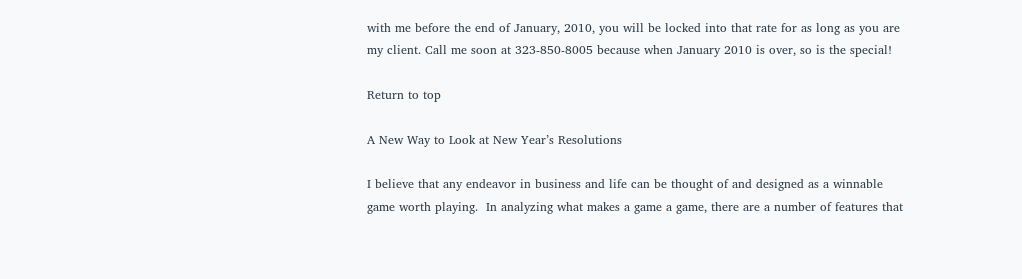with me before the end of January, 2010, you will be locked into that rate for as long as you are my client. Call me soon at 323-850-8005 because when January 2010 is over, so is the special!

Return to top

A New Way to Look at New Year’s Resolutions

I believe that any endeavor in business and life can be thought of and designed as a winnable game worth playing.  In analyzing what makes a game a game, there are a number of features that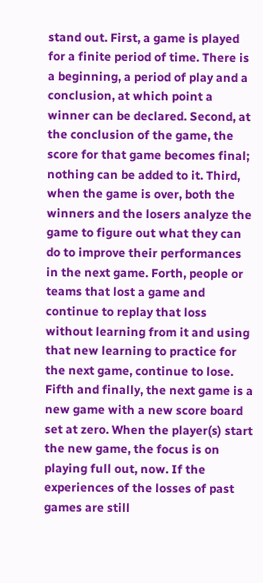stand out. First, a game is played for a finite period of time. There is a beginning, a period of play and a conclusion, at which point a winner can be declared. Second, at the conclusion of the game, the score for that game becomes final; nothing can be added to it. Third, when the game is over, both the winners and the losers analyze the game to figure out what they can do to improve their performances in the next game. Forth, people or teams that lost a game and continue to replay that loss without learning from it and using that new learning to practice for the next game, continue to lose. Fifth and finally, the next game is a new game with a new score board set at zero. When the player(s) start the new game, the focus is on playing full out, now. If the experiences of the losses of past games are still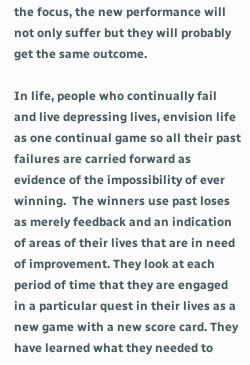the focus, the new performance will not only suffer but they will probably get the same outcome.

In life, people who continually fail and live depressing lives, envision life as one continual game so all their past failures are carried forward as evidence of the impossibility of ever winning.  The winners use past loses as merely feedback and an indication of areas of their lives that are in need of improvement. They look at each period of time that they are engaged in a particular quest in their lives as a new game with a new score card. They have learned what they needed to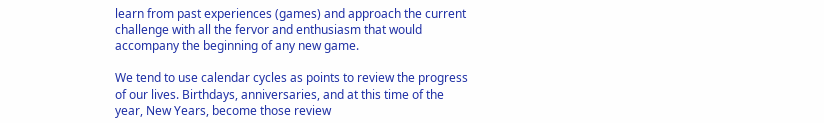learn from past experiences (games) and approach the current challenge with all the fervor and enthusiasm that would accompany the beginning of any new game.

We tend to use calendar cycles as points to review the progress of our lives. Birthdays, anniversaries, and at this time of the year, New Years, become those review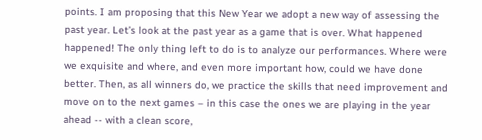points. I am proposing that this New Year we adopt a new way of assessing the past year. Let’s look at the past year as a game that is over. What happened happened! The only thing left to do is to analyze our performances. Where were we exquisite and where, and even more important how, could we have done better. Then, as all winners do, we practice the skills that need improvement and move on to the next games – in this case the ones we are playing in the year ahead -- with a clean score,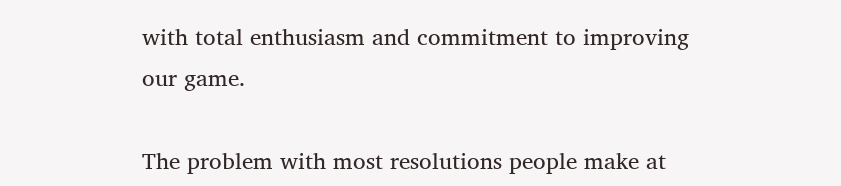with total enthusiasm and commitment to improving our game.

The problem with most resolutions people make at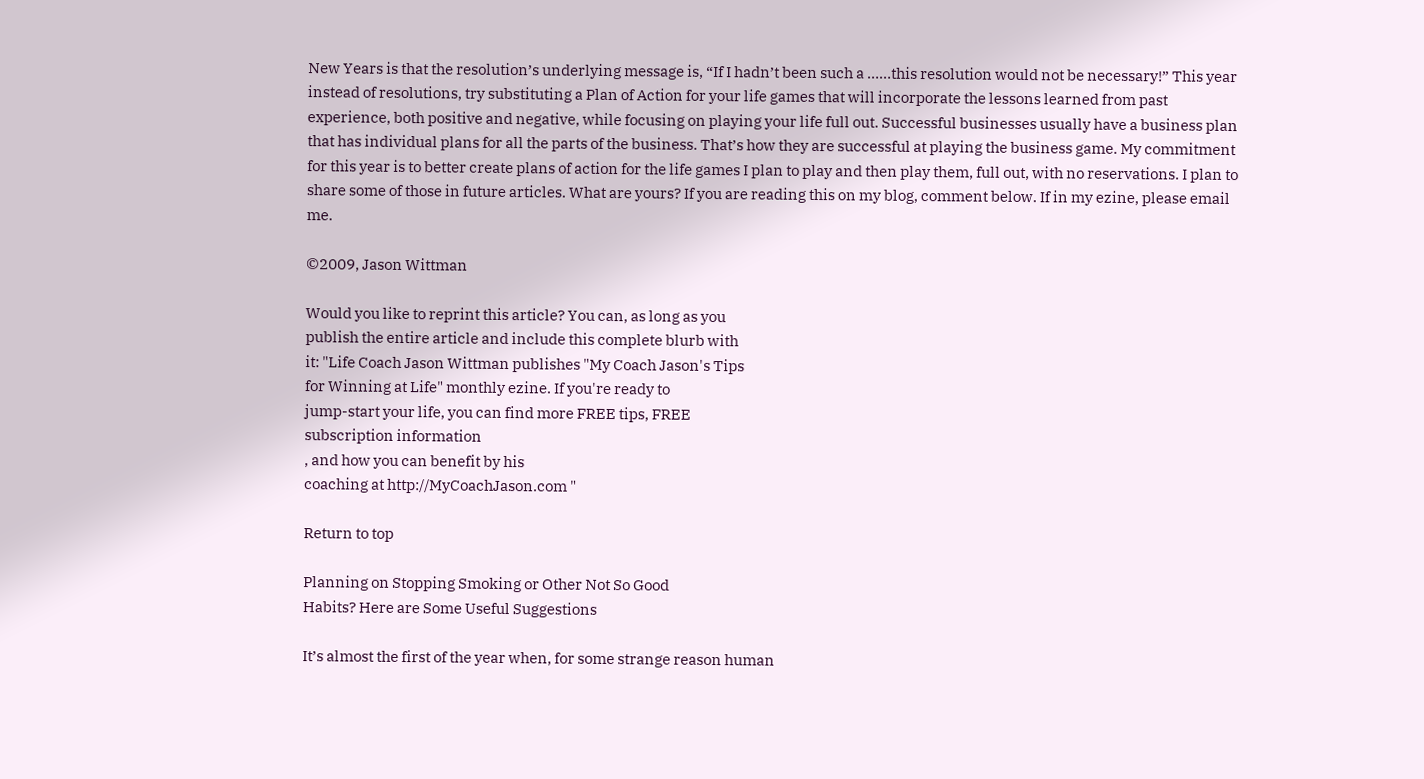New Years is that the resolution’s underlying message is, “If I hadn’t been such a ……this resolution would not be necessary!” This year instead of resolutions, try substituting a Plan of Action for your life games that will incorporate the lessons learned from past experience, both positive and negative, while focusing on playing your life full out. Successful businesses usually have a business plan that has individual plans for all the parts of the business. That’s how they are successful at playing the business game. My commitment for this year is to better create plans of action for the life games I plan to play and then play them, full out, with no reservations. I plan to share some of those in future articles. What are yours? If you are reading this on my blog, comment below. If in my ezine, please email me.

©2009, Jason Wittman

Would you like to reprint this article? You can, as long as you
publish the entire article and include this complete blurb with
it: "Life Coach Jason Wittman publishes "My Coach Jason's Tips
for Winning at Life" monthly ezine. If you're ready to
jump-start your life, you can find more FREE tips, FREE
subscription information
, and how you can benefit by his
coaching at http://MyCoachJason.com "

Return to top

Planning on Stopping Smoking or Other Not So Good
Habits? Here are Some Useful Suggestions

It’s almost the first of the year when, for some strange reason human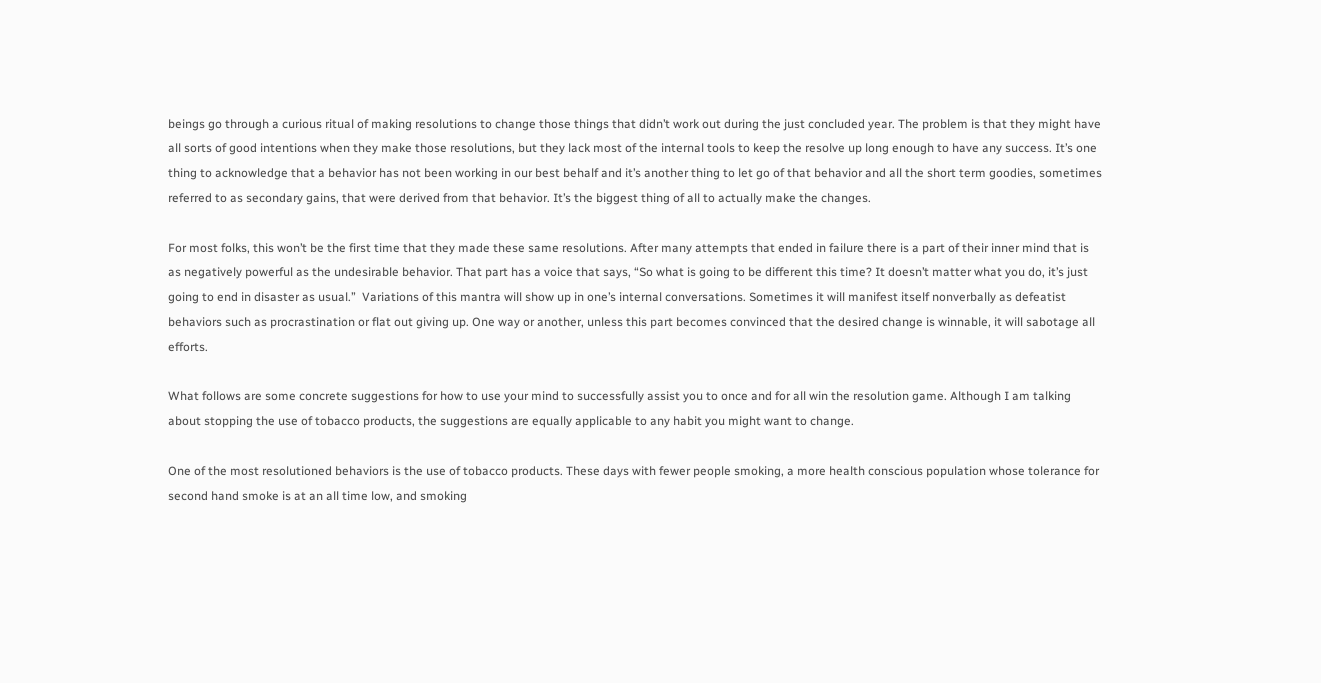beings go through a curious ritual of making resolutions to change those things that didn’t work out during the just concluded year. The problem is that they might have all sorts of good intentions when they make those resolutions, but they lack most of the internal tools to keep the resolve up long enough to have any success. It’s one thing to acknowledge that a behavior has not been working in our best behalf and it’s another thing to let go of that behavior and all the short term goodies, sometimes referred to as secondary gains, that were derived from that behavior. It’s the biggest thing of all to actually make the changes.

For most folks, this won’t be the first time that they made these same resolutions. After many attempts that ended in failure there is a part of their inner mind that is as negatively powerful as the undesirable behavior. That part has a voice that says, “So what is going to be different this time? It doesn’t matter what you do, it’s just going to end in disaster as usual.”  Variations of this mantra will show up in one’s internal conversations. Sometimes it will manifest itself nonverbally as defeatist behaviors such as procrastination or flat out giving up. One way or another, unless this part becomes convinced that the desired change is winnable, it will sabotage all efforts.

What follows are some concrete suggestions for how to use your mind to successfully assist you to once and for all win the resolution game. Although I am talking about stopping the use of tobacco products, the suggestions are equally applicable to any habit you might want to change.

One of the most resolutioned behaviors is the use of tobacco products. These days with fewer people smoking, a more health conscious population whose tolerance for second hand smoke is at an all time low, and smoking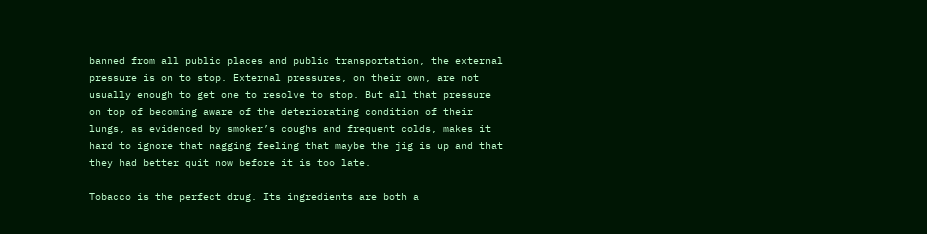banned from all public places and public transportation, the external pressure is on to stop. External pressures, on their own, are not usually enough to get one to resolve to stop. But all that pressure on top of becoming aware of the deteriorating condition of their lungs, as evidenced by smoker’s coughs and frequent colds, makes it hard to ignore that nagging feeling that maybe the jig is up and that they had better quit now before it is too late.

Tobacco is the perfect drug. Its ingredients are both a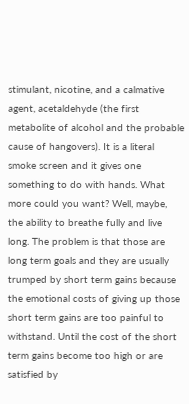stimulant, nicotine, and a calmative agent, acetaldehyde (the first metabolite of alcohol and the probable cause of hangovers). It is a literal smoke screen and it gives one something to do with hands. What more could you want? Well, maybe, the ability to breathe fully and live long. The problem is that those are long term goals and they are usually trumped by short term gains because the emotional costs of giving up those short term gains are too painful to withstand. Until the cost of the short term gains become too high or are satisfied by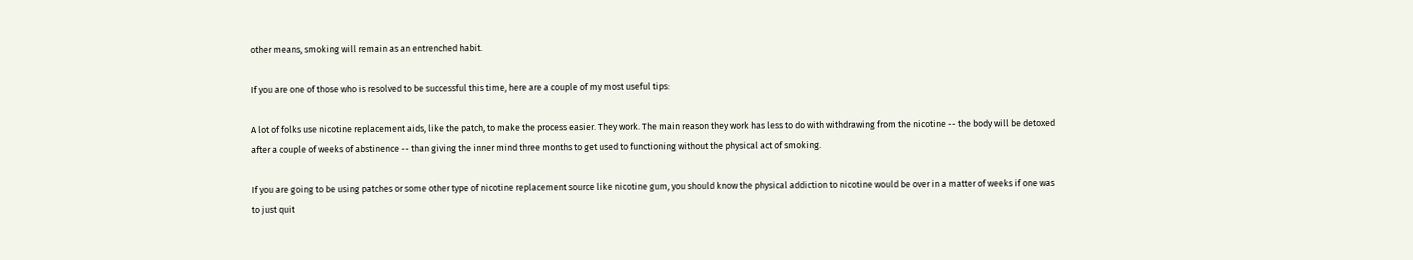other means, smoking will remain as an entrenched habit.

If you are one of those who is resolved to be successful this time, here are a couple of my most useful tips:

A lot of folks use nicotine replacement aids, like the patch, to make the process easier. They work. The main reason they work has less to do with withdrawing from the nicotine -- the body will be detoxed after a couple of weeks of abstinence -- than giving the inner mind three months to get used to functioning without the physical act of smoking.

If you are going to be using patches or some other type of nicotine replacement source like nicotine gum, you should know the physical addiction to nicotine would be over in a matter of weeks if one was to just quit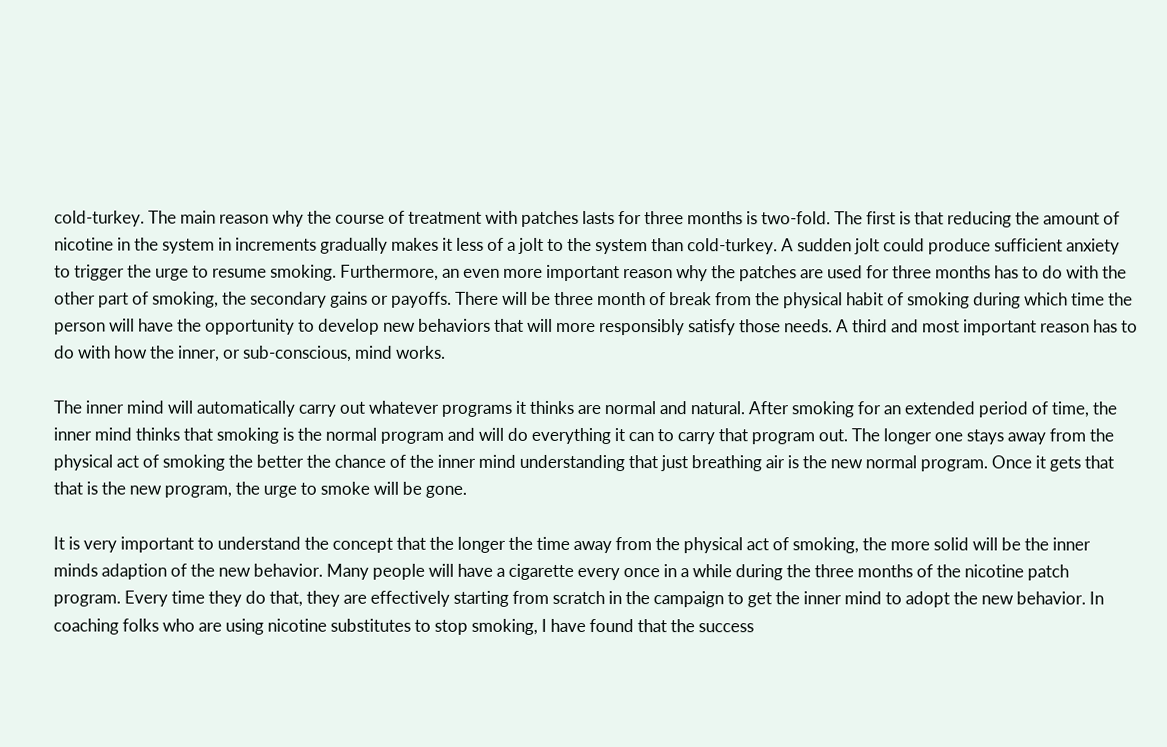cold-turkey. The main reason why the course of treatment with patches lasts for three months is two-fold. The first is that reducing the amount of nicotine in the system in increments gradually makes it less of a jolt to the system than cold-turkey. A sudden jolt could produce sufficient anxiety to trigger the urge to resume smoking. Furthermore, an even more important reason why the patches are used for three months has to do with the other part of smoking, the secondary gains or payoffs. There will be three month of break from the physical habit of smoking during which time the person will have the opportunity to develop new behaviors that will more responsibly satisfy those needs. A third and most important reason has to do with how the inner, or sub-conscious, mind works.

The inner mind will automatically carry out whatever programs it thinks are normal and natural. After smoking for an extended period of time, the inner mind thinks that smoking is the normal program and will do everything it can to carry that program out. The longer one stays away from the physical act of smoking the better the chance of the inner mind understanding that just breathing air is the new normal program. Once it gets that that is the new program, the urge to smoke will be gone.

It is very important to understand the concept that the longer the time away from the physical act of smoking, the more solid will be the inner minds adaption of the new behavior. Many people will have a cigarette every once in a while during the three months of the nicotine patch program. Every time they do that, they are effectively starting from scratch in the campaign to get the inner mind to adopt the new behavior. In coaching folks who are using nicotine substitutes to stop smoking, I have found that the success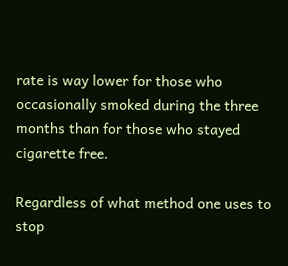rate is way lower for those who occasionally smoked during the three months than for those who stayed cigarette free.

Regardless of what method one uses to stop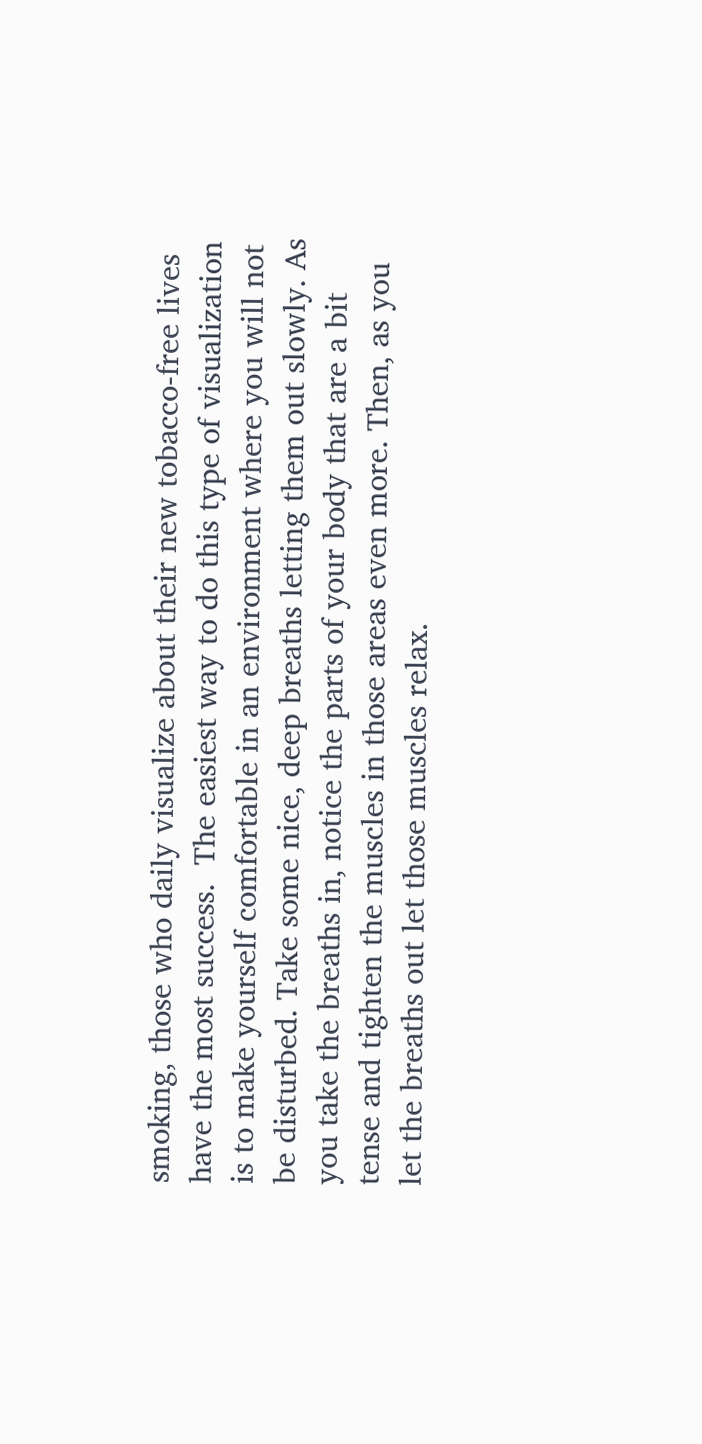smoking, those who daily visualize about their new tobacco-free lives have the most success.  The easiest way to do this type of visualization is to make yourself comfortable in an environment where you will not be disturbed. Take some nice, deep breaths letting them out slowly. As you take the breaths in, notice the parts of your body that are a bit tense and tighten the muscles in those areas even more. Then, as you let the breaths out let those muscles relax.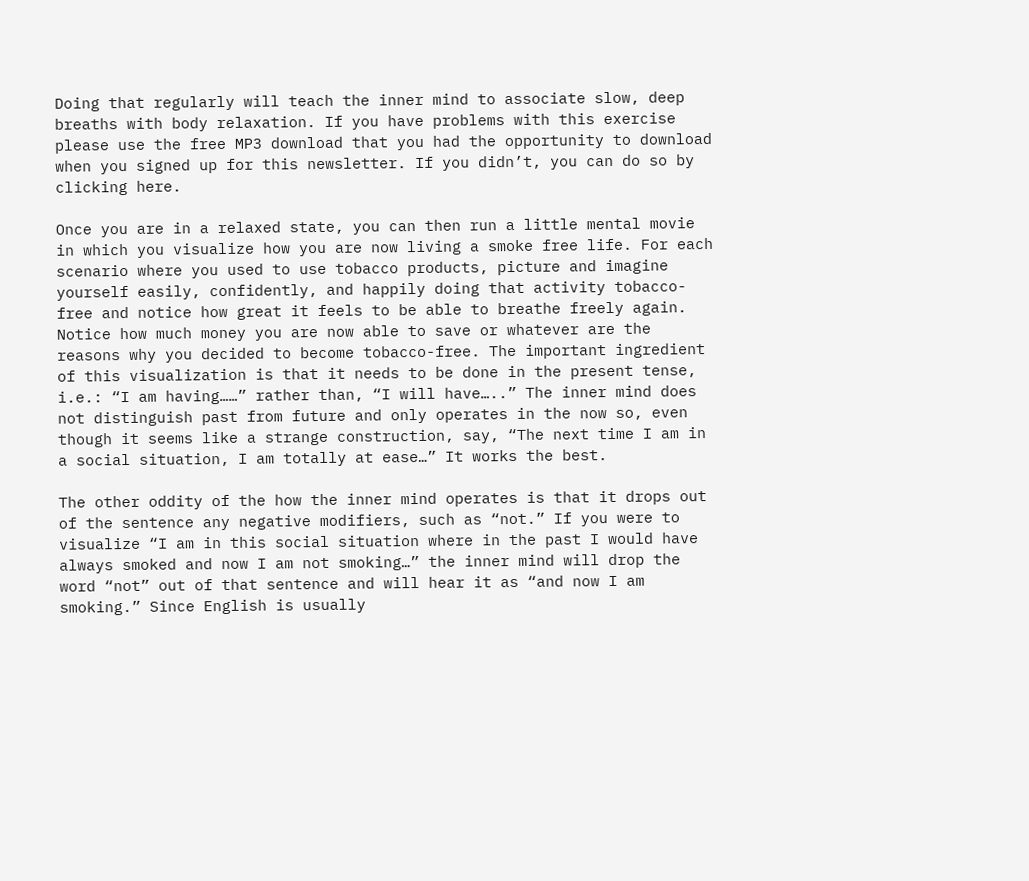Doing that regularly will teach the inner mind to associate slow, deep breaths with body relaxation. If you have problems with this exercise please use the free MP3 download that you had the opportunity to download when you signed up for this newsletter. If you didn’t, you can do so by clicking here.

Once you are in a relaxed state, you can then run a little mental movie in which you visualize how you are now living a smoke free life. For each scenario where you used to use tobacco products, picture and imagine yourself easily, confidently, and happily doing that activity tobacco-free and notice how great it feels to be able to breathe freely again. Notice how much money you are now able to save or whatever are the reasons why you decided to become tobacco-free. The important ingredient of this visualization is that it needs to be done in the present tense, i.e.: “I am having……” rather than, “I will have…..” The inner mind does not distinguish past from future and only operates in the now so, even though it seems like a strange construction, say, “The next time I am in a social situation, I am totally at ease…” It works the best.

The other oddity of the how the inner mind operates is that it drops out of the sentence any negative modifiers, such as “not.” If you were to visualize “I am in this social situation where in the past I would have always smoked and now I am not smoking…” the inner mind will drop the word “not” out of that sentence and will hear it as “and now I am smoking.” Since English is usually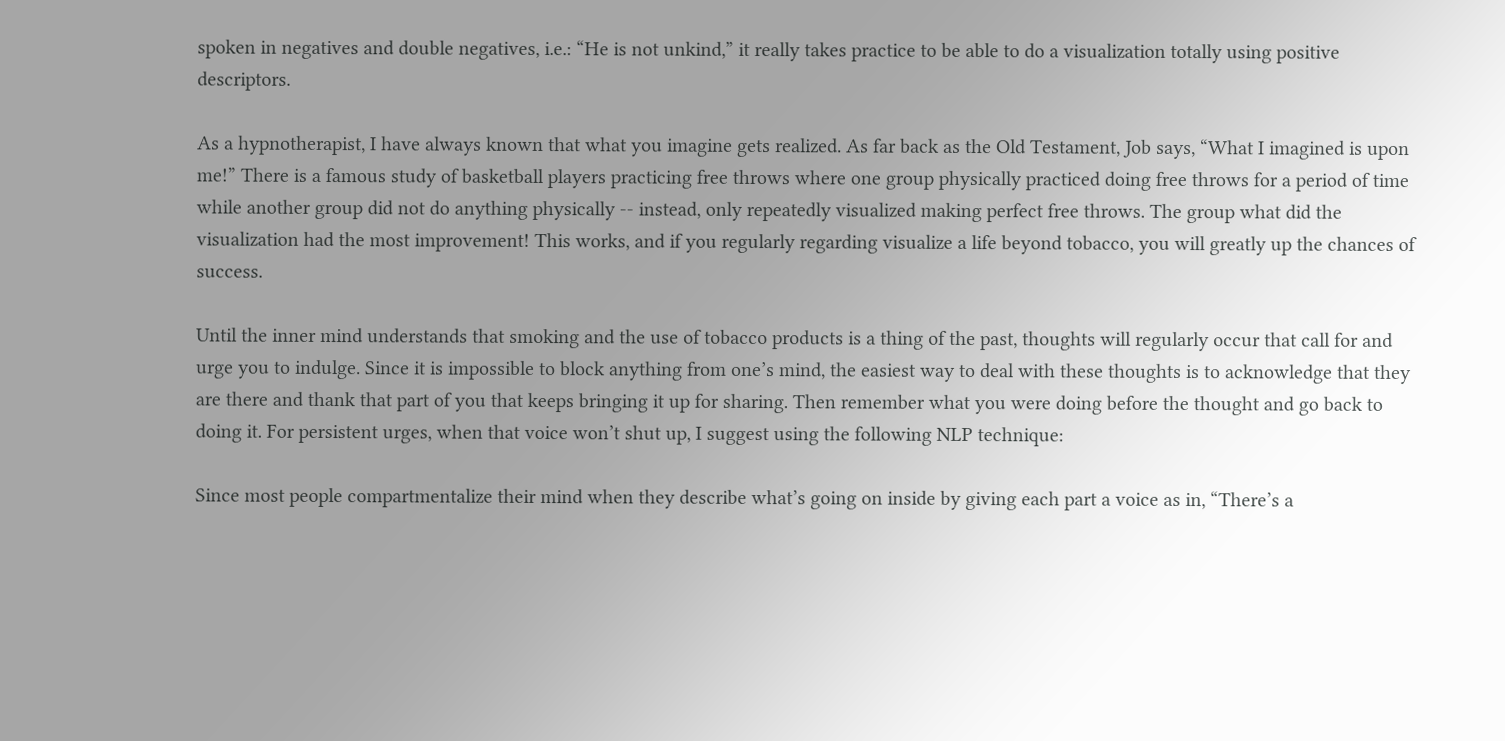spoken in negatives and double negatives, i.e.: “He is not unkind,” it really takes practice to be able to do a visualization totally using positive descriptors.

As a hypnotherapist, I have always known that what you imagine gets realized. As far back as the Old Testament, Job says, “What I imagined is upon me!” There is a famous study of basketball players practicing free throws where one group physically practiced doing free throws for a period of time while another group did not do anything physically -- instead, only repeatedly visualized making perfect free throws. The group what did the visualization had the most improvement! This works, and if you regularly regarding visualize a life beyond tobacco, you will greatly up the chances of success.

Until the inner mind understands that smoking and the use of tobacco products is a thing of the past, thoughts will regularly occur that call for and urge you to indulge. Since it is impossible to block anything from one’s mind, the easiest way to deal with these thoughts is to acknowledge that they are there and thank that part of you that keeps bringing it up for sharing. Then remember what you were doing before the thought and go back to doing it. For persistent urges, when that voice won’t shut up, I suggest using the following NLP technique:

Since most people compartmentalize their mind when they describe what’s going on inside by giving each part a voice as in, “There’s a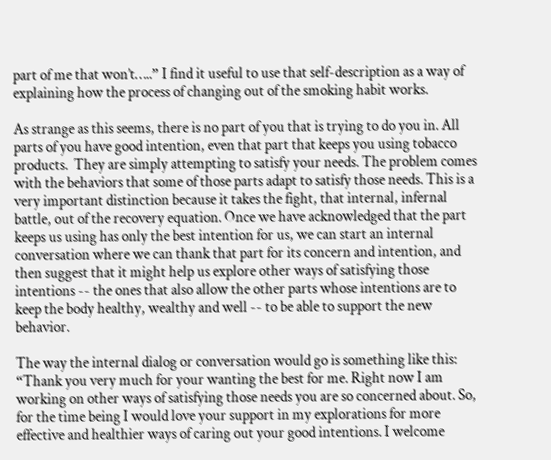part of me that won’t…..” I find it useful to use that self-description as a way of explaining how the process of changing out of the smoking habit works.

As strange as this seems, there is no part of you that is trying to do you in. All parts of you have good intention, even that part that keeps you using tobacco products.  They are simply attempting to satisfy your needs. The problem comes with the behaviors that some of those parts adapt to satisfy those needs. This is a very important distinction because it takes the fight, that internal, infernal battle, out of the recovery equation. Once we have acknowledged that the part keeps us using has only the best intention for us, we can start an internal conversation where we can thank that part for its concern and intention, and then suggest that it might help us explore other ways of satisfying those intentions -- the ones that also allow the other parts whose intentions are to keep the body healthy, wealthy and well -- to be able to support the new behavior.

The way the internal dialog or conversation would go is something like this: “Thank you very much for your wanting the best for me. Right now I am working on other ways of satisfying those needs you are so concerned about. So, for the time being I would love your support in my explorations for more effective and healthier ways of caring out your good intentions. I welcome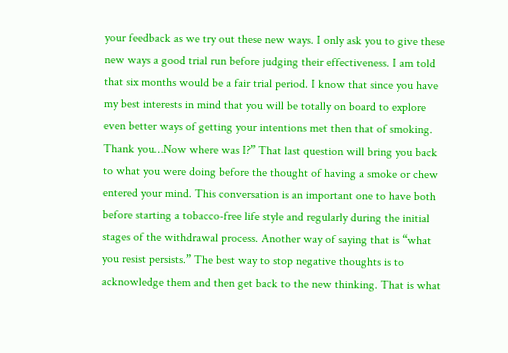your feedback as we try out these new ways. I only ask you to give these new ways a good trial run before judging their effectiveness. I am told that six months would be a fair trial period. I know that since you have my best interests in mind that you will be totally on board to explore even better ways of getting your intentions met then that of smoking. Thank you…Now where was I?” That last question will bring you back to what you were doing before the thought of having a smoke or chew entered your mind. This conversation is an important one to have both before starting a tobacco-free life style and regularly during the initial stages of the withdrawal process. Another way of saying that is “what you resist persists.” The best way to stop negative thoughts is to acknowledge them and then get back to the new thinking. That is what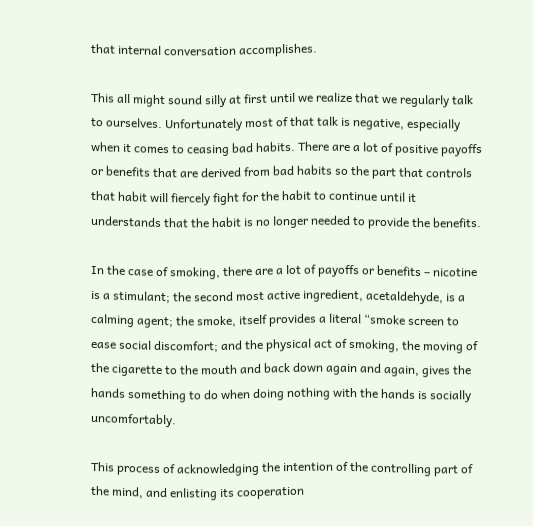that internal conversation accomplishes.

This all might sound silly at first until we realize that we regularly talk to ourselves. Unfortunately most of that talk is negative, especially when it comes to ceasing bad habits. There are a lot of positive payoffs or benefits that are derived from bad habits so the part that controls that habit will fiercely fight for the habit to continue until it understands that the habit is no longer needed to provide the benefits.

In the case of smoking, there are a lot of payoffs or benefits – nicotine is a stimulant; the second most active ingredient, acetaldehyde, is a calming agent; the smoke, itself provides a literal “smoke screen to ease social discomfort; and the physical act of smoking, the moving of the cigarette to the mouth and back down again and again, gives the hands something to do when doing nothing with the hands is socially uncomfortably.

This process of acknowledging the intention of the controlling part of the mind, and enlisting its cooperation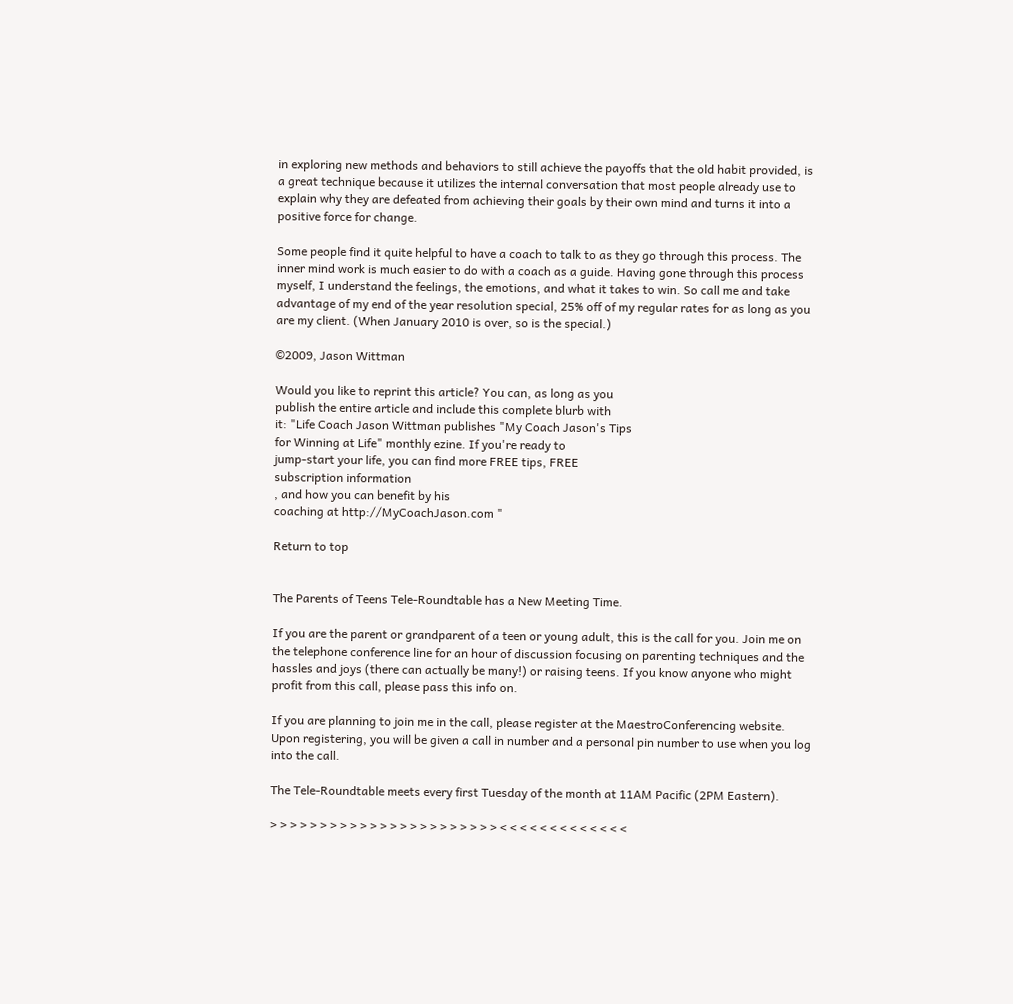in exploring new methods and behaviors to still achieve the payoffs that the old habit provided, is a great technique because it utilizes the internal conversation that most people already use to explain why they are defeated from achieving their goals by their own mind and turns it into a positive force for change.

Some people find it quite helpful to have a coach to talk to as they go through this process. The inner mind work is much easier to do with a coach as a guide. Having gone through this process myself, I understand the feelings, the emotions, and what it takes to win. So call me and take advantage of my end of the year resolution special, 25% off of my regular rates for as long as you are my client. (When January 2010 is over, so is the special.)

©2009, Jason Wittman

Would you like to reprint this article? You can, as long as you
publish the entire article and include this complete blurb with
it: "Life Coach Jason Wittman publishes "My Coach Jason's Tips
for Winning at Life" monthly ezine. If you're ready to
jump-start your life, you can find more FREE tips, FREE
subscription information
, and how you can benefit by his
coaching at http://MyCoachJason.com "

Return to top


The Parents of Teens Tele-Roundtable has a New Meeting Time.

If you are the parent or grandparent of a teen or young adult, this is the call for you. Join me on the telephone conference line for an hour of discussion focusing on parenting techniques and the hassles and joys (there can actually be many!) or raising teens. If you know anyone who might profit from this call, please pass this info on.

If you are planning to join me in the call, please register at the MaestroConferencing website. Upon registering, you will be given a call in number and a personal pin number to use when you log into the call.

The Tele-Roundtable meets every first Tuesday of the month at 11AM Pacific (2PM Eastern).

> > > > > > > > > > > > > > > > > > > > > > > < < < < < < < < < < < < <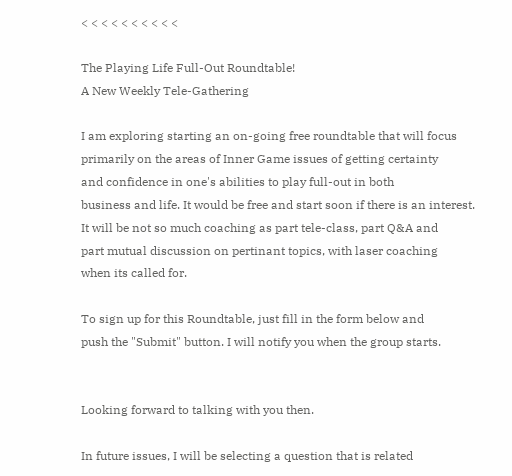< < < < < < < < < <

The Playing Life Full-Out Roundtable!
A New Weekly Tele-Gathering

I am exploring starting an on-going free roundtable that will focus
primarily on the areas of Inner Game issues of getting certainty
and confidence in one's abilities to play full-out in both
business and life. It would be free and start soon if there is an interest.
It will be not so much coaching as part tele-class, part Q&A and
part mutual discussion on pertinant topics, with laser coaching
when its called for.

To sign up for this Roundtable, just fill in the form below and
push the "Submit" button. I will notify you when the group starts.


Looking forward to talking with you then.

In future issues, I will be selecting a question that is related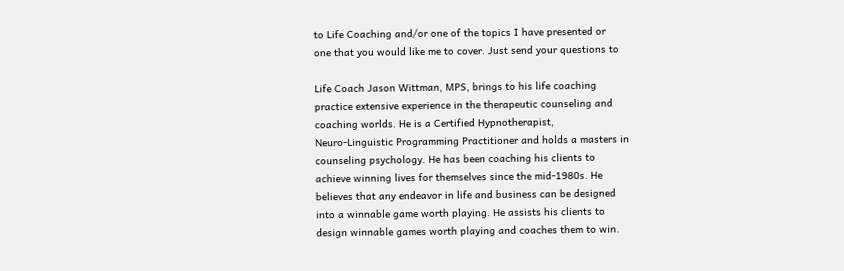to Life Coaching and/or one of the topics I have presented or
one that you would like me to cover. Just send your questions to

Life Coach Jason Wittman, MPS, brings to his life coaching
practice extensive experience in the therapeutic counseling and
coaching worlds. He is a Certified Hypnotherapist,
Neuro-Linguistic Programming Practitioner and holds a masters in
counseling psychology. He has been coaching his clients to
achieve winning lives for themselves since the mid-1980s. He
believes that any endeavor in life and business can be designed
into a winnable game worth playing. He assists his clients to
design winnable games worth playing and coaches them to win.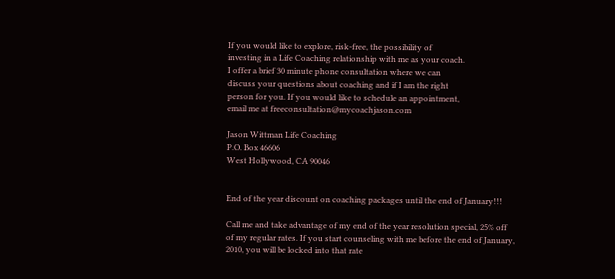If you would like to explore, risk-free, the possibility of
investing in a Life Coaching relationship with me as your coach.
I offer a brief 30 minute phone consultation where we can
discuss your questions about coaching and if I am the right
person for you. If you would like to schedule an appointment,
email me at freeconsultation@mycoachjason.com

Jason Wittman Life Coaching
P.O. Box 46606
West Hollywood, CA 90046


End of the year discount on coaching packages until the end of January!!!

Call me and take advantage of my end of the year resolution special, 25% off of my regular rates. If you start counseling with me before the end of January, 2010, you will be locked into that rate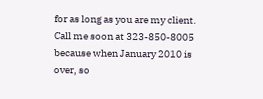for as long as you are my client. Call me soon at 323-850-8005 because when January 2010 is over, so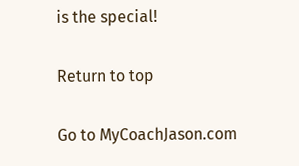is the special!

Return to top

Go to MyCoachJason.com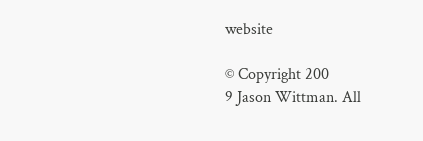website

© Copyright 200
9 Jason Wittman. All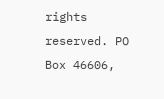rights reserved. PO Box 46606,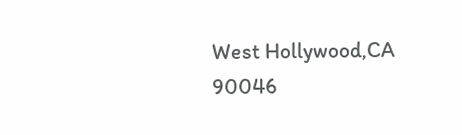West Hollywood,CA 90046